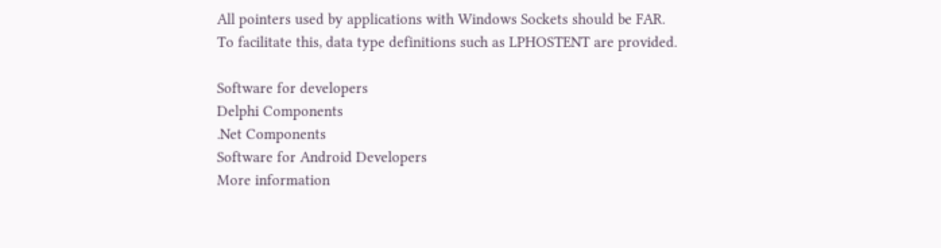All pointers used by applications with Windows Sockets should be FAR. To facilitate this, data type definitions such as LPHOSTENT are provided.

Software for developers
Delphi Components
.Net Components
Software for Android Developers
More information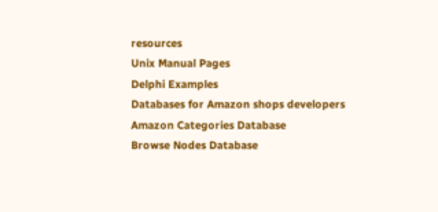resources
Unix Manual Pages
Delphi Examples
Databases for Amazon shops developers
Amazon Categories Database
Browse Nodes Database